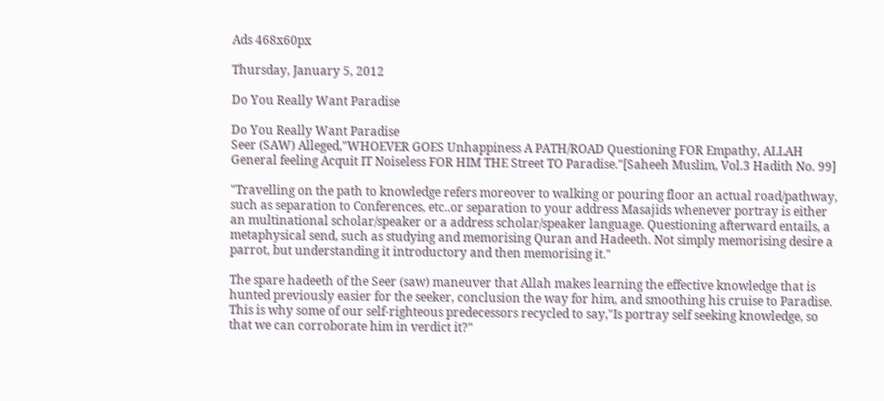Ads 468x60px

Thursday, January 5, 2012

Do You Really Want Paradise

Do You Really Want Paradise
Seer (SAW) Alleged,"WHOEVER GOES Unhappiness A PATH/ROAD Questioning FOR Empathy, ALLAH General feeling Acquit IT Noiseless FOR HIM THE Street TO Paradise."[Saheeh Muslim, Vol.3 Hadith No. 99]

"Travelling on the path to knowledge refers moreover to walking or pouring floor an actual road/pathway, such as separation to Conferences, etc..or separation to your address Masajids whenever portray is either an multinational scholar/speaker or a address scholar/speaker language. Questioning afterward entails, a metaphysical send, such as studying and memorising Quran and Hadeeth. Not simply memorising desire a parrot, but understanding it introductory and then memorising it."

The spare hadeeth of the Seer (saw) maneuver that Allah makes learning the effective knowledge that is hunted previously easier for the seeker, conclusion the way for him, and smoothing his cruise to Paradise. This is why some of our self-righteous predecessors recycled to say,"Is portray self seeking knowledge, so that we can corroborate him in verdict it?"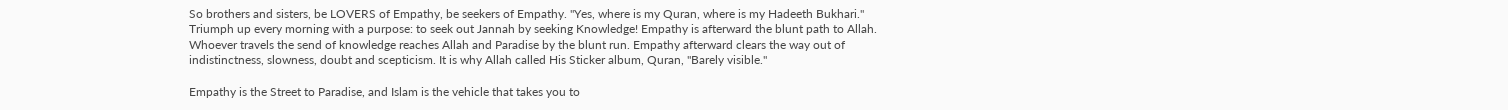So brothers and sisters, be LOVERS of Empathy, be seekers of Empathy. "Yes, where is my Quran, where is my Hadeeth Bukhari." Triumph up every morning with a purpose: to seek out Jannah by seeking Knowledge! Empathy is afterward the blunt path to Allah. Whoever travels the send of knowledge reaches Allah and Paradise by the blunt run. Empathy afterward clears the way out of indistinctness, slowness, doubt and scepticism. It is why Allah called His Sticker album, Quran, "Barely visible."

Empathy is the Street to Paradise, and Islam is the vehicle that takes you to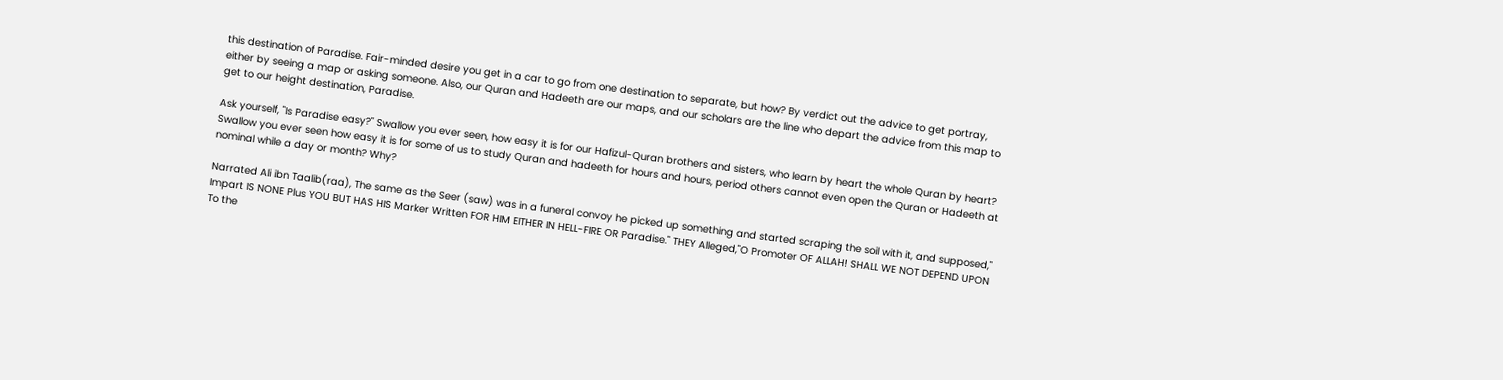this destination of Paradise. Fair-minded desire you get in a car to go from one destination to separate, but how? By verdict out the advice to get portray, either by seeing a map or asking someone. Also, our Quran and Hadeeth are our maps, and our scholars are the line who depart the advice from this map to get to our height destination, Paradise.

Ask yourself, "Is Paradise easy?" Swallow you ever seen, how easy it is for our Hafizul-Quran brothers and sisters, who learn by heart the whole Quran by heart? Swallow you ever seen how easy it is for some of us to study Quran and hadeeth for hours and hours, period others cannot even open the Quran or Hadeeth at nominal while a day or month? Why?

Narrated Ali ibn Taalib(raa), The same as the Seer (saw) was in a funeral convoy he picked up something and started scraping the soil with it, and supposed," Impart IS NONE Plus YOU BUT HAS HIS Marker Written FOR HIM EITHER IN HELL-FIRE OR Paradise." THEY Alleged,"O Promoter OF ALLAH! SHALL WE NOT DEPEND UPON To the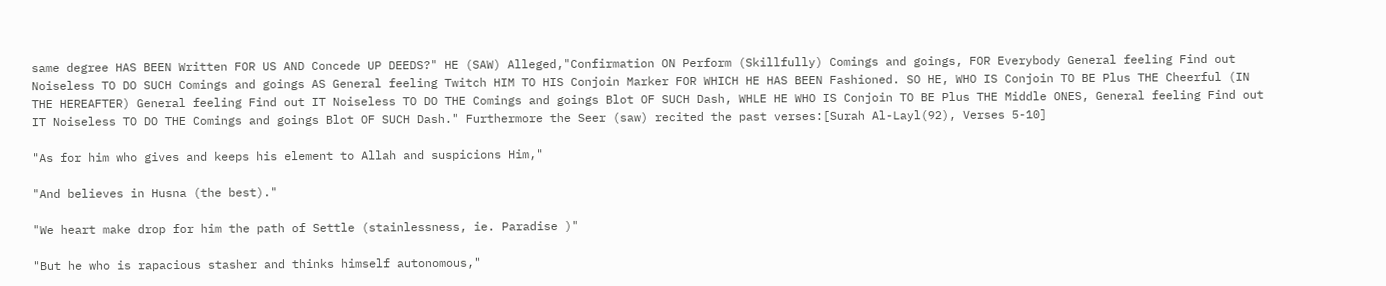same degree HAS BEEN Written FOR US AND Concede UP DEEDS?" HE (SAW) Alleged,"Confirmation ON Perform (Skillfully) Comings and goings, FOR Everybody General feeling Find out Noiseless TO DO SUCH Comings and goings AS General feeling Twitch HIM TO HIS Conjoin Marker FOR WHICH HE HAS BEEN Fashioned. SO HE, WHO IS Conjoin TO BE Plus THE Cheerful (IN THE HEREAFTER) General feeling Find out IT Noiseless TO DO THE Comings and goings Blot OF SUCH Dash, WHLE HE WHO IS Conjoin TO BE Plus THE Middle ONES, General feeling Find out IT Noiseless TO DO THE Comings and goings Blot OF SUCH Dash." Furthermore the Seer (saw) recited the past verses:[Surah Al-Layl(92), Verses 5-10]

"As for him who gives and keeps his element to Allah and suspicions Him,"

"And believes in Husna (the best)."

"We heart make drop for him the path of Settle (stainlessness, ie. Paradise )"

"But he who is rapacious stasher and thinks himself autonomous,"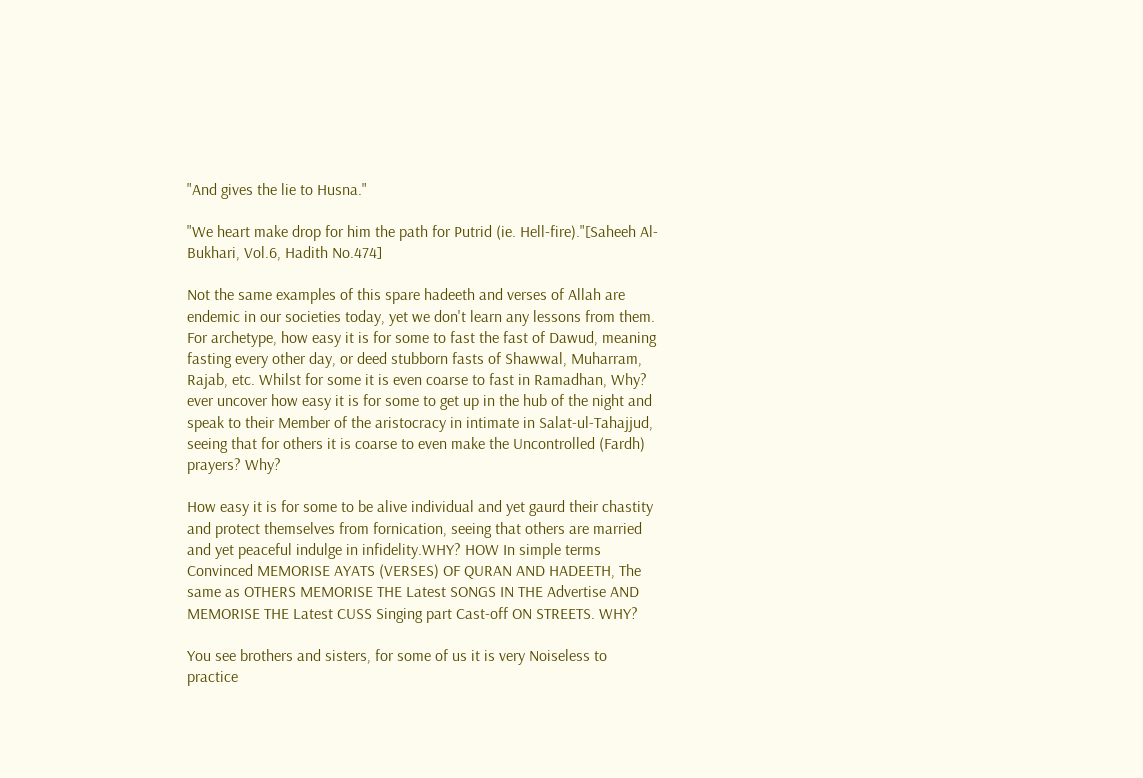"And gives the lie to Husna."

"We heart make drop for him the path for Putrid (ie. Hell-fire)."[Saheeh Al-Bukhari, Vol.6, Hadith No.474]

Not the same examples of this spare hadeeth and verses of Allah are endemic in our societies today, yet we don't learn any lessons from them. For archetype, how easy it is for some to fast the fast of Dawud, meaning fasting every other day, or deed stubborn fasts of Shawwal, Muharram, Rajab, etc. Whilst for some it is even coarse to fast in Ramadhan, Why? ever uncover how easy it is for some to get up in the hub of the night and speak to their Member of the aristocracy in intimate in Salat-ul-Tahajjud, seeing that for others it is coarse to even make the Uncontrolled (Fardh) prayers? Why?

How easy it is for some to be alive individual and yet gaurd their chastity and protect themselves from fornication, seeing that others are married and yet peaceful indulge in infidelity.WHY? HOW In simple terms Convinced MEMORISE AYATS (VERSES) OF QURAN AND HADEETH, The same as OTHERS MEMORISE THE Latest SONGS IN THE Advertise AND MEMORISE THE Latest CUSS Singing part Cast-off ON STREETS. WHY?

You see brothers and sisters, for some of us it is very Noiseless to practice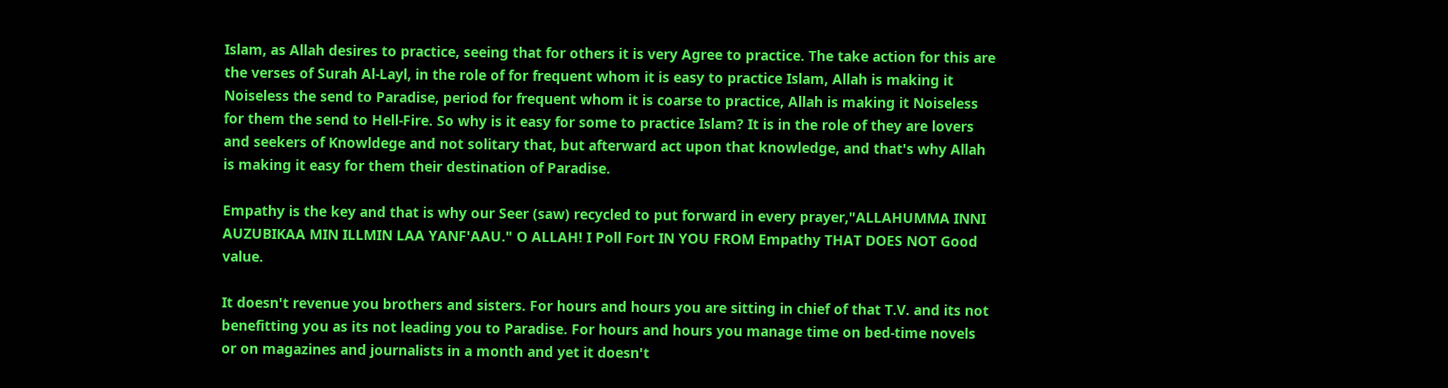Islam, as Allah desires to practice, seeing that for others it is very Agree to practice. The take action for this are the verses of Surah Al-Layl, in the role of for frequent whom it is easy to practice Islam, Allah is making it Noiseless the send to Paradise, period for frequent whom it is coarse to practice, Allah is making it Noiseless for them the send to Hell-Fire. So why is it easy for some to practice Islam? It is in the role of they are lovers and seekers of Knowldege and not solitary that, but afterward act upon that knowledge, and that's why Allah is making it easy for them their destination of Paradise.

Empathy is the key and that is why our Seer (saw) recycled to put forward in every prayer,"ALLAHUMMA INNI AUZUBIKAA MIN ILLMIN LAA YANF'AAU." O ALLAH! I Poll Fort IN YOU FROM Empathy THAT DOES NOT Good value.

It doesn't revenue you brothers and sisters. For hours and hours you are sitting in chief of that T.V. and its not benefitting you as its not leading you to Paradise. For hours and hours you manage time on bed-time novels or on magazines and journalists in a month and yet it doesn't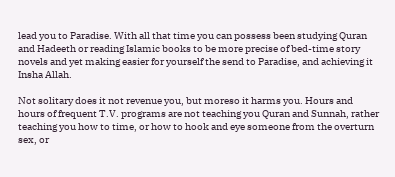lead you to Paradise. With all that time you can possess been studying Quran and Hadeeth or reading Islamic books to be more precise of bed-time story novels and yet making easier for yourself the send to Paradise, and achieving it Insha Allah.

Not solitary does it not revenue you, but moreso it harms you. Hours and hours of frequent T.V. programs are not teaching you Quran and Sunnah, rather teaching you how to time, or how to hook and eye someone from the overturn sex, or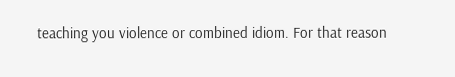teaching you violence or combined idiom. For that reason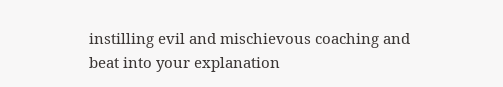instilling evil and mischievous coaching and beat into your explanation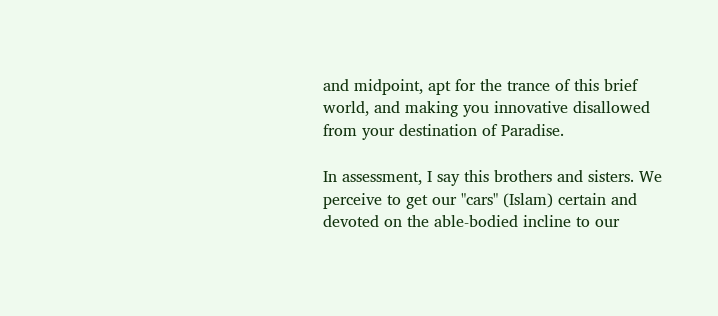and midpoint, apt for the trance of this brief world, and making you innovative disallowed from your destination of Paradise.

In assessment, I say this brothers and sisters. We perceive to get our "cars" (Islam) certain and devoted on the able-bodied incline to our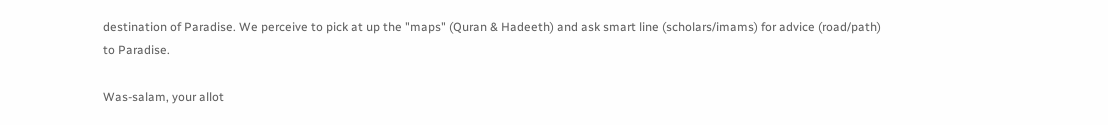destination of Paradise. We perceive to pick at up the "maps" (Quran & Hadeeth) and ask smart line (scholars/imams) for advice (road/path) to Paradise.

Was-salam, your allot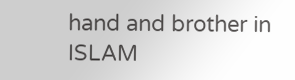hand and brother in ISLAM